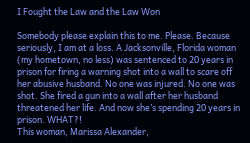I Fought the Law and the Law Won

Somebody please explain this to me. Please. Because seriously, I am at a loss. A Jacksonville, Florida woman (my hometown, no less) was sentenced to 20 years in prison for firing a warning shot into a wall to scare off her abusive husband. No one was injured. No one was shot. She fired a gun into a wall after her husband threatened her life. And now she’s spending 20 years in prison. WHAT?!
This woman, Marissa Alexander,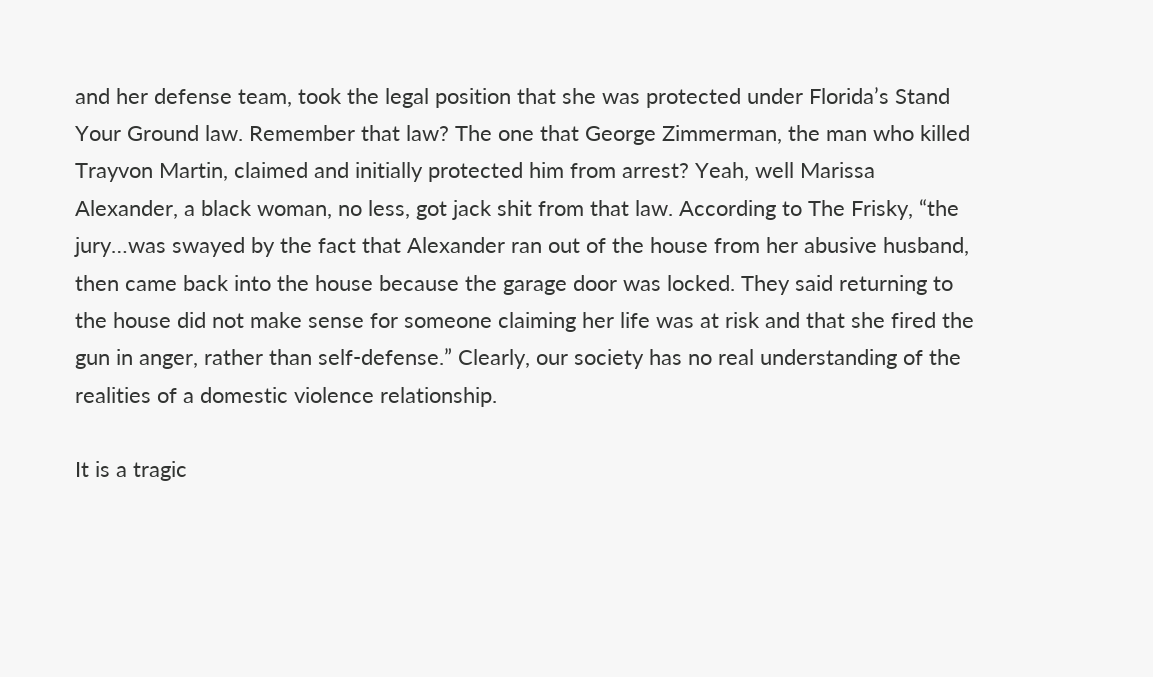and her defense team, took the legal position that she was protected under Florida’s Stand Your Ground law. Remember that law? The one that George Zimmerman, the man who killed Trayvon Martin, claimed and initially protected him from arrest? Yeah, well Marissa Alexander, a black woman, no less, got jack shit from that law. According to The Frisky, “the jury…was swayed by the fact that Alexander ran out of the house from her abusive husband, then came back into the house because the garage door was locked. They said returning to the house did not make sense for someone claiming her life was at risk and that she fired the gun in anger, rather than self-defense.” Clearly, our society has no real understanding of the realities of a domestic violence relationship.

It is a tragic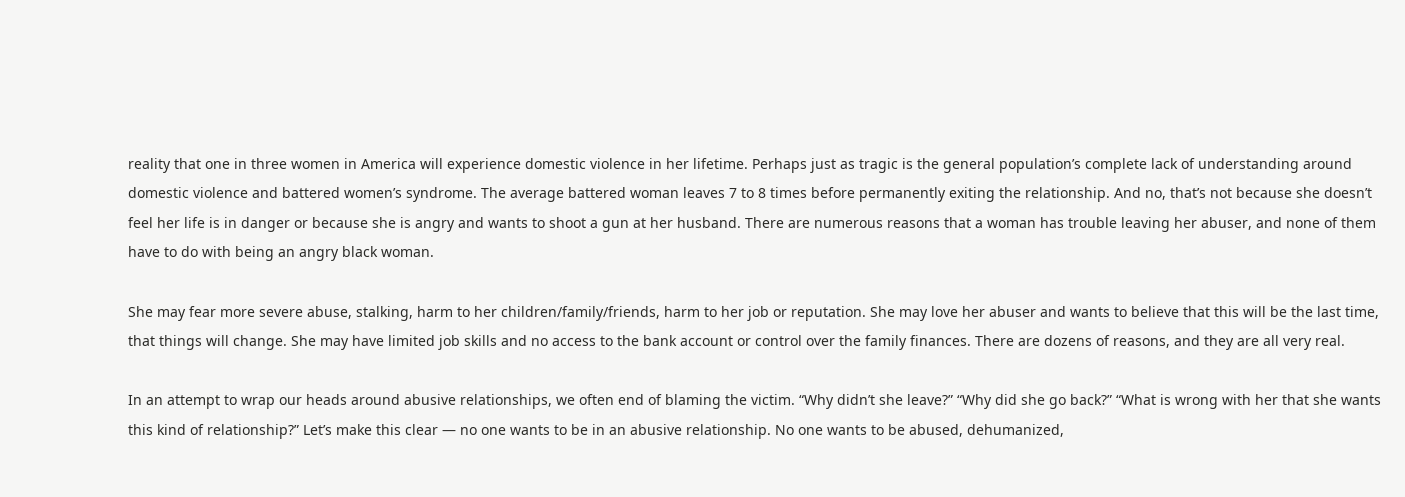reality that one in three women in America will experience domestic violence in her lifetime. Perhaps just as tragic is the general population’s complete lack of understanding around domestic violence and battered women’s syndrome. The average battered woman leaves 7 to 8 times before permanently exiting the relationship. And no, that’s not because she doesn’t feel her life is in danger or because she is angry and wants to shoot a gun at her husband. There are numerous reasons that a woman has trouble leaving her abuser, and none of them have to do with being an angry black woman.

She may fear more severe abuse, stalking, harm to her children/family/friends, harm to her job or reputation. She may love her abuser and wants to believe that this will be the last time, that things will change. She may have limited job skills and no access to the bank account or control over the family finances. There are dozens of reasons, and they are all very real.

In an attempt to wrap our heads around abusive relationships, we often end of blaming the victim. “Why didn’t she leave?” “Why did she go back?” “What is wrong with her that she wants this kind of relationship?” Let’s make this clear — no one wants to be in an abusive relationship. No one wants to be abused, dehumanized,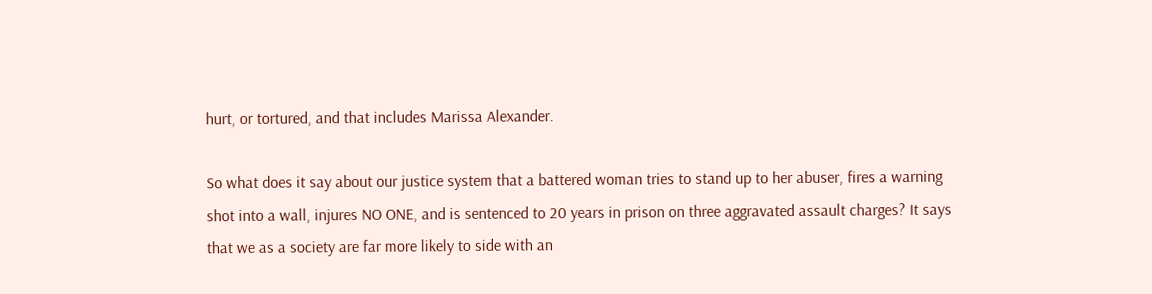hurt, or tortured, and that includes Marissa Alexander.

So what does it say about our justice system that a battered woman tries to stand up to her abuser, fires a warning shot into a wall, injures NO ONE, and is sentenced to 20 years in prison on three aggravated assault charges? It says that we as a society are far more likely to side with an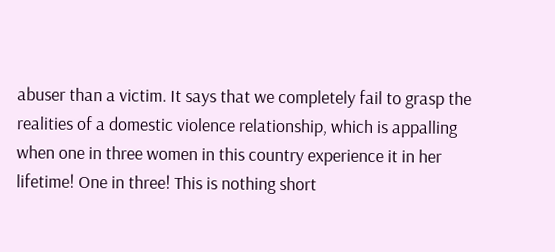abuser than a victim. It says that we completely fail to grasp the realities of a domestic violence relationship, which is appalling when one in three women in this country experience it in her lifetime! One in three! This is nothing short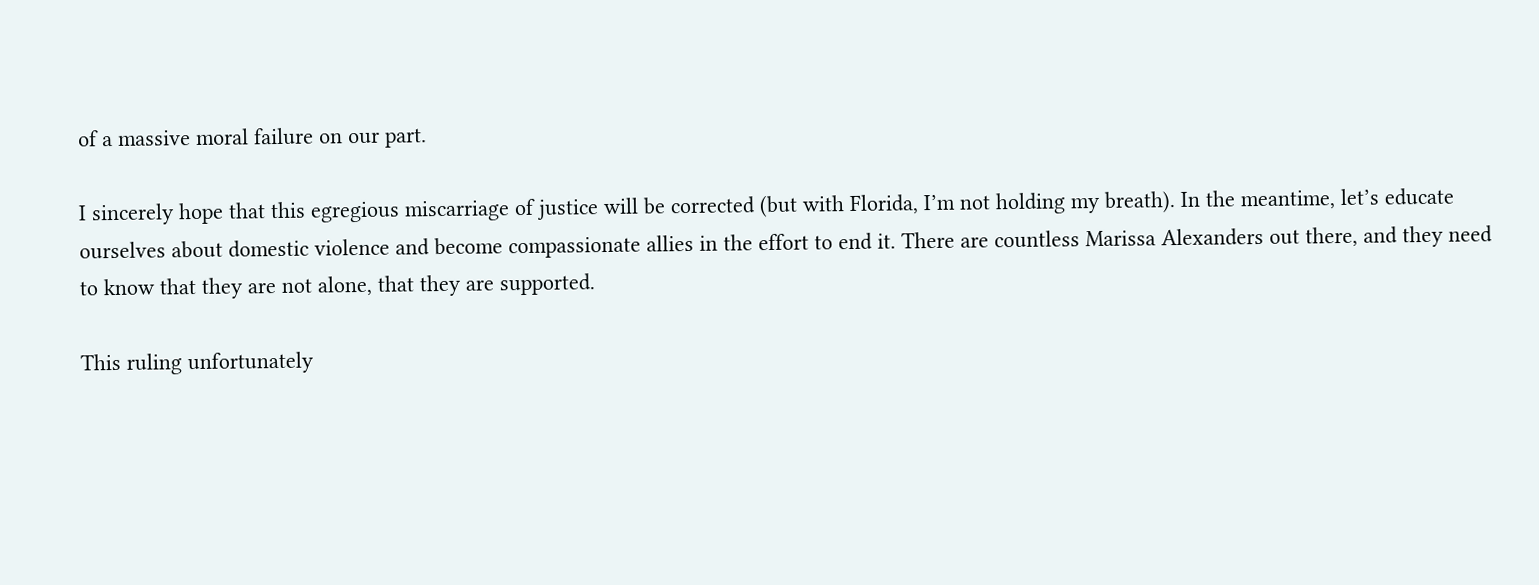of a massive moral failure on our part.

I sincerely hope that this egregious miscarriage of justice will be corrected (but with Florida, I’m not holding my breath). In the meantime, let’s educate ourselves about domestic violence and become compassionate allies in the effort to end it. There are countless Marissa Alexanders out there, and they need to know that they are not alone, that they are supported.

This ruling unfortunately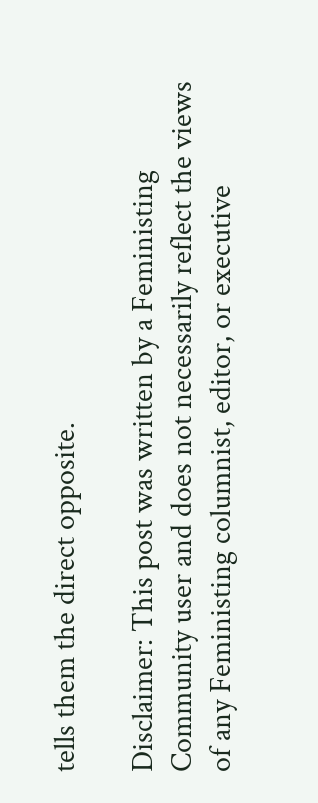tells them the direct opposite.

Disclaimer: This post was written by a Feministing Community user and does not necessarily reflect the views of any Feministing columnist, editor, or executive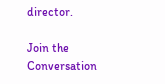director.

Join the Conversation